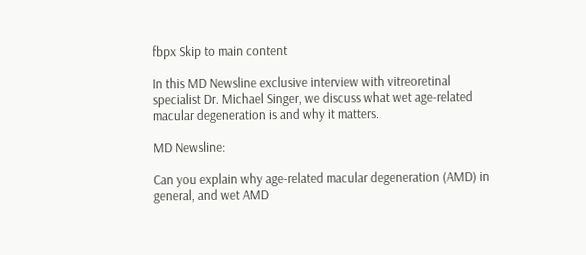fbpx Skip to main content

In this MD Newsline exclusive interview with vitreoretinal specialist Dr. Michael Singer, we discuss what wet age-related macular degeneration is and why it matters.

MD Newsline:

Can you explain why age-related macular degeneration (AMD) in general, and wet AMD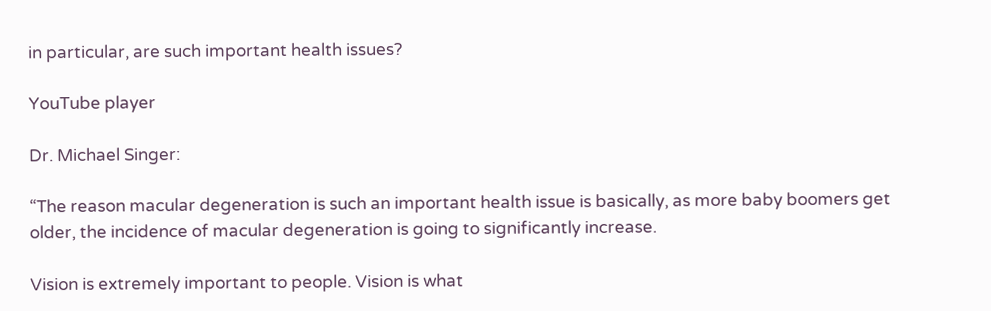in particular, are such important health issues?

YouTube player

Dr. Michael Singer:

“The reason macular degeneration is such an important health issue is basically, as more baby boomers get older, the incidence of macular degeneration is going to significantly increase.

Vision is extremely important to people. Vision is what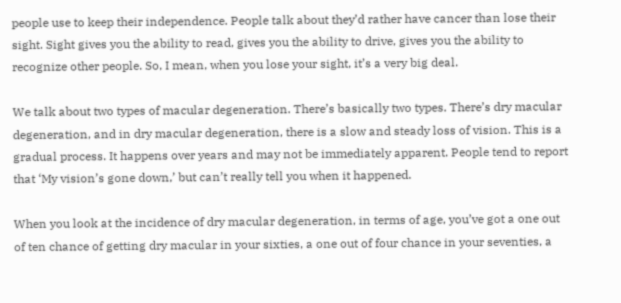people use to keep their independence. People talk about they’d rather have cancer than lose their sight. Sight gives you the ability to read, gives you the ability to drive, gives you the ability to recognize other people. So, I mean, when you lose your sight, it’s a very big deal.

We talk about two types of macular degeneration. There’s basically two types. There’s dry macular degeneration, and in dry macular degeneration, there is a slow and steady loss of vision. This is a gradual process. It happens over years and may not be immediately apparent. People tend to report that ‘My vision’s gone down,’ but can’t really tell you when it happened.

When you look at the incidence of dry macular degeneration, in terms of age, you’ve got a one out of ten chance of getting dry macular in your sixties, a one out of four chance in your seventies, a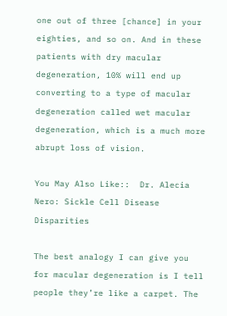one out of three [chance] in your eighties, and so on. And in these patients with dry macular degeneration, 10% will end up converting to a type of macular degeneration called wet macular degeneration, which is a much more abrupt loss of vision.

You May Also Like::  Dr. Alecia Nero: Sickle Cell Disease Disparities

The best analogy I can give you for macular degeneration is I tell people they’re like a carpet. The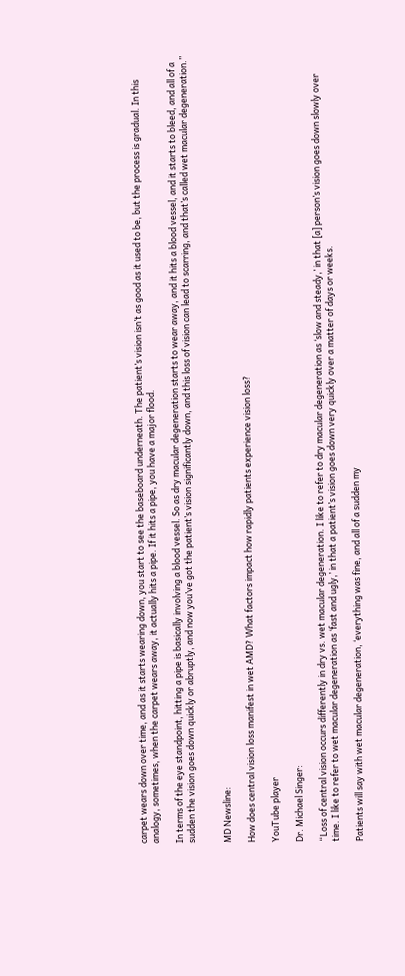carpet wears down over time, and as it starts wearing down, you start to see the baseboard underneath. The patient’s vision isn’t as good as it used to be, but the process is gradual. In this analogy, sometimes, when the carpet wears away, it actually hits a pipe. If it hits a pipe, you have a major flood.

In terms of the eye standpoint, hitting a pipe is basically involving a blood vessel. So as dry macular degeneration starts to wear away, and it hits a blood vessel, and it starts to bleed, and all of a sudden the vision goes down quickly or abruptly, and now you’ve got the patient’s vision significantly down, and this loss of vision can lead to scarring, and that’s called wet macular degeneration.”


MD Newsline:

How does central vision loss manifest in wet AMD? What factors impact how rapidly patients experience vision loss?

YouTube player

Dr. Michael Singer:

“Loss of central vision occurs differently in dry vs. wet macular degeneration. I like to refer to dry macular degeneration as ‘slow and steady,’ in that [a] person’s vision goes down slowly over time. I like to refer to wet macular degeneration as ‘fast and ugly,’ in that a patient’s vision goes down very quickly over a matter of days or weeks.

Patients will say with wet macular degeneration, ‘everything was fine, and all of a sudden my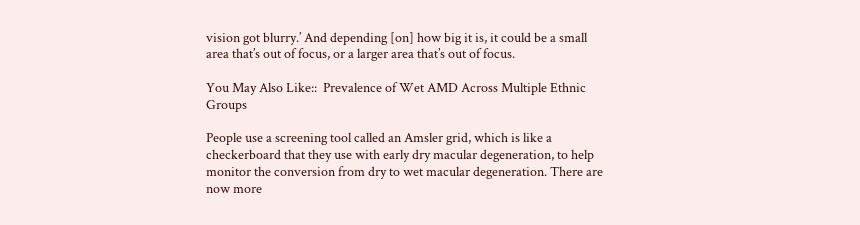vision got blurry.’ And depending [on] how big it is, it could be a small area that’s out of focus, or a larger area that’s out of focus.

You May Also Like::  Prevalence of Wet AMD Across Multiple Ethnic Groups

People use a screening tool called an Amsler grid, which is like a checkerboard that they use with early dry macular degeneration, to help monitor the conversion from dry to wet macular degeneration. There are now more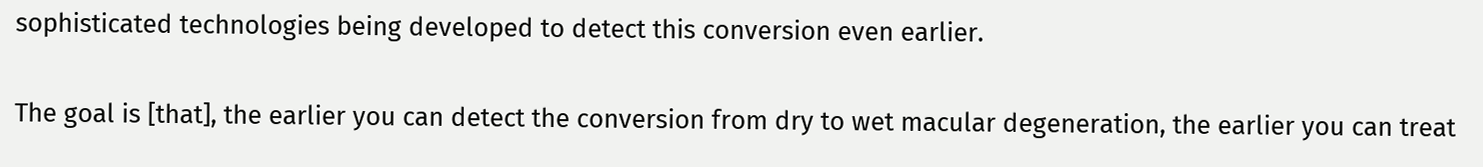sophisticated technologies being developed to detect this conversion even earlier.

The goal is [that], the earlier you can detect the conversion from dry to wet macular degeneration, the earlier you can treat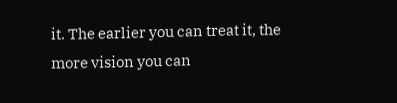it. The earlier you can treat it, the more vision you can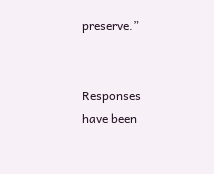preserve.”


Responses have been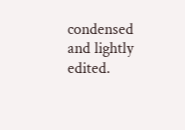condensed and lightly edited.